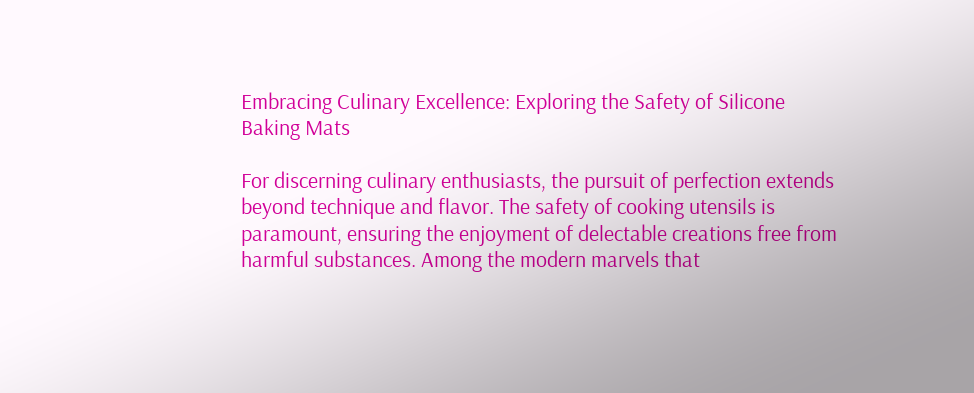Embracing Culinary Excellence: Exploring the Safety of Silicone Baking Mats

For discerning culinary enthusiasts, the pursuit of perfection extends beyond technique and flavor. The safety of cooking utensils is paramount, ensuring the enjoyment of delectable creations free from harmful substances. Among the modern marvels that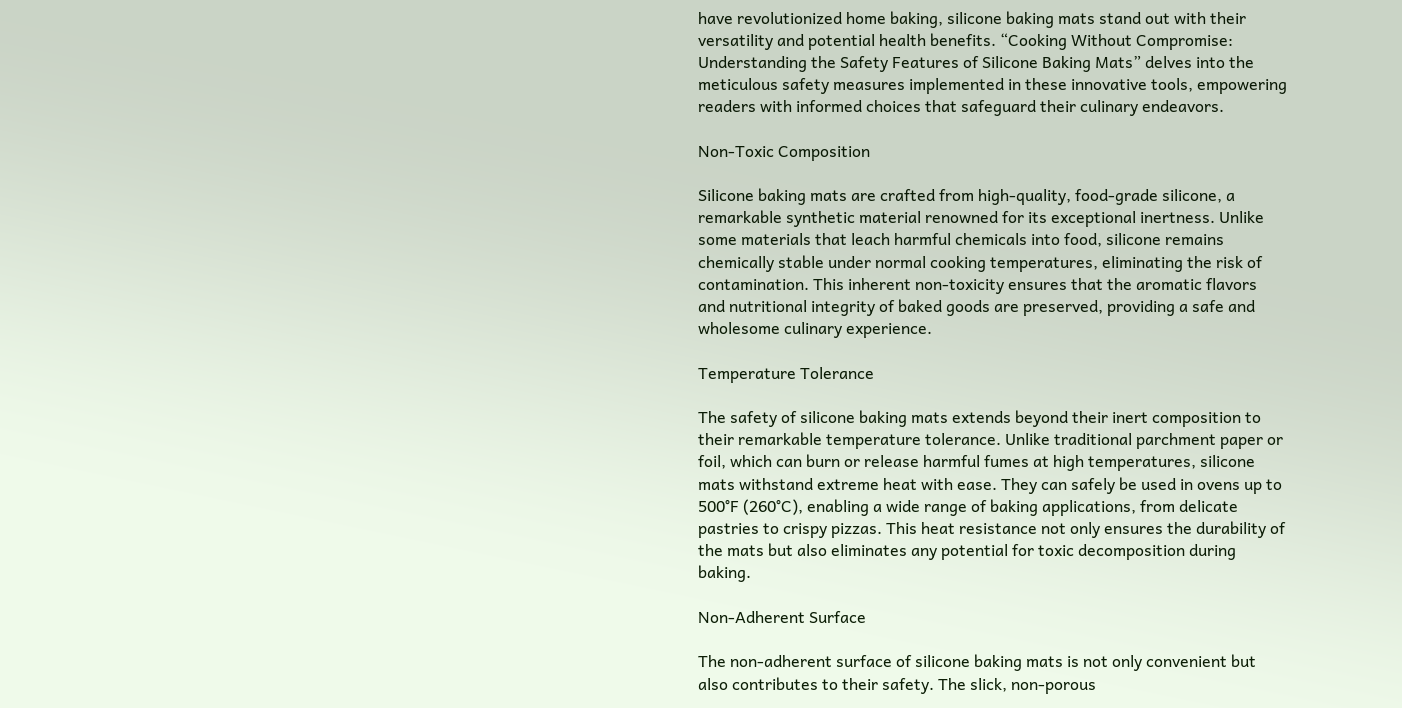have revolutionized home baking, silicone baking mats stand out with their versatility and potential health benefits. “Cooking Without Compromise: Understanding the Safety Features of Silicone Baking Mats” delves into the meticulous safety measures implemented in these innovative tools, empowering readers with informed choices that safeguard their culinary endeavors.

Non-Toxic Composition

Silicone baking mats are crafted from high-quality, food-grade silicone, a remarkable synthetic material renowned for its exceptional inertness. Unlike some materials that leach harmful chemicals into food, silicone remains chemically stable under normal cooking temperatures, eliminating the risk of contamination. This inherent non-toxicity ensures that the aromatic flavors and nutritional integrity of baked goods are preserved, providing a safe and wholesome culinary experience.

Temperature Tolerance

The safety of silicone baking mats extends beyond their inert composition to their remarkable temperature tolerance. Unlike traditional parchment paper or foil, which can burn or release harmful fumes at high temperatures, silicone mats withstand extreme heat with ease. They can safely be used in ovens up to 500°F (260°C), enabling a wide range of baking applications, from delicate pastries to crispy pizzas. This heat resistance not only ensures the durability of the mats but also eliminates any potential for toxic decomposition during baking.

Non-Adherent Surface

The non-adherent surface of silicone baking mats is not only convenient but also contributes to their safety. The slick, non-porous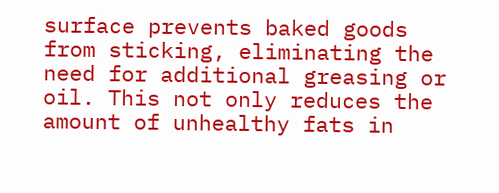surface prevents baked goods from sticking, eliminating the need for additional greasing or oil. This not only reduces the amount of unhealthy fats in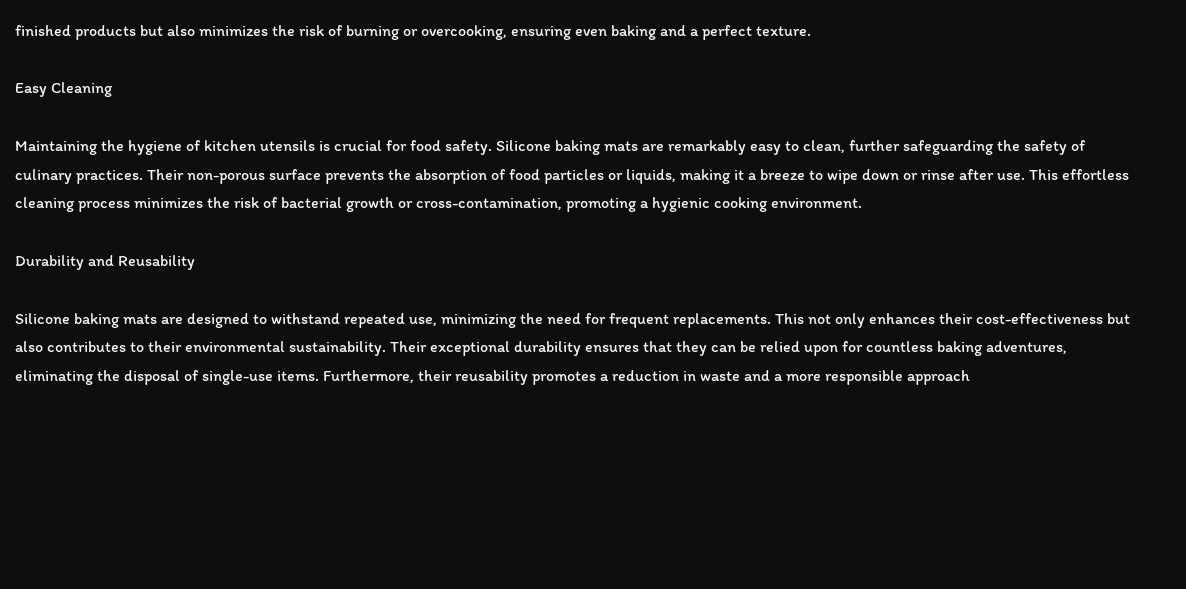finished products but also minimizes the risk of burning or overcooking, ensuring even baking and a perfect texture.

Easy Cleaning

Maintaining the hygiene of kitchen utensils is crucial for food safety. Silicone baking mats are remarkably easy to clean, further safeguarding the safety of culinary practices. Their non-porous surface prevents the absorption of food particles or liquids, making it a breeze to wipe down or rinse after use. This effortless cleaning process minimizes the risk of bacterial growth or cross-contamination, promoting a hygienic cooking environment.

Durability and Reusability

Silicone baking mats are designed to withstand repeated use, minimizing the need for frequent replacements. This not only enhances their cost-effectiveness but also contributes to their environmental sustainability. Their exceptional durability ensures that they can be relied upon for countless baking adventures, eliminating the disposal of single-use items. Furthermore, their reusability promotes a reduction in waste and a more responsible approach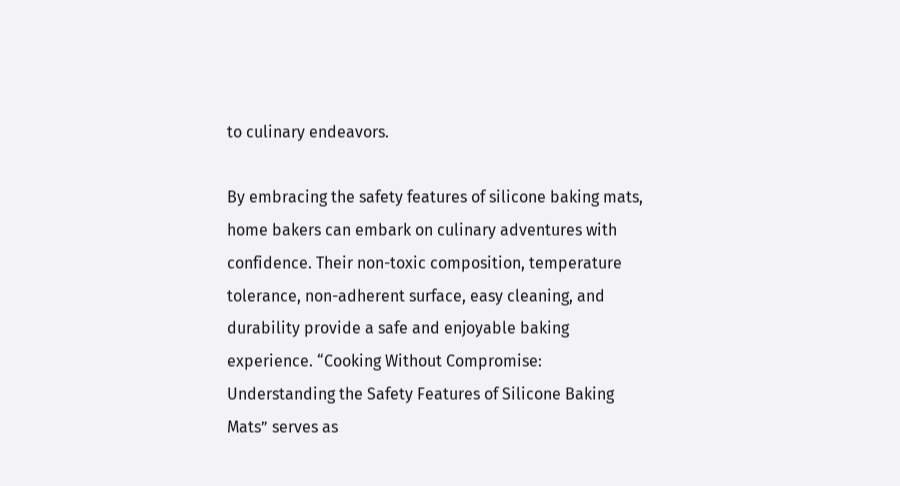to culinary endeavors.

By embracing the safety features of silicone baking mats, home bakers can embark on culinary adventures with confidence. Their non-toxic composition, temperature tolerance, non-adherent surface, easy cleaning, and durability provide a safe and enjoyable baking experience. “Cooking Without Compromise: Understanding the Safety Features of Silicone Baking Mats” serves as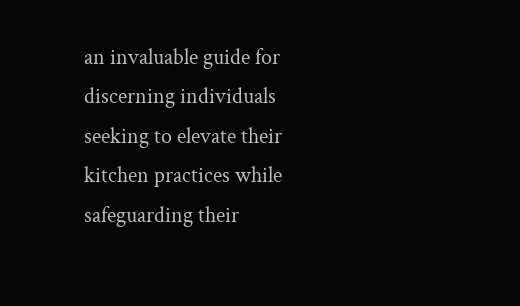an invaluable guide for discerning individuals seeking to elevate their kitchen practices while safeguarding their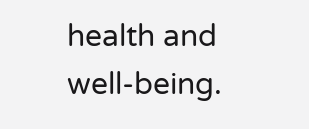health and well-being.